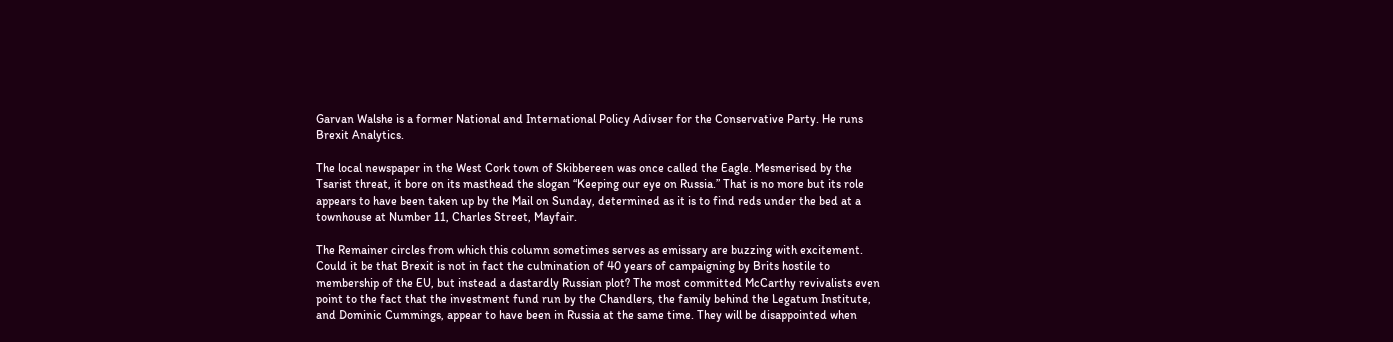Garvan Walshe is a former National and International Policy Adivser for the Conservative Party. He runs Brexit Analytics.

The local newspaper in the West Cork town of Skibbereen was once called the Eagle. Mesmerised by the Tsarist threat, it bore on its masthead the slogan “Keeping our eye on Russia.” That is no more but its role appears to have been taken up by the Mail on Sunday, determined as it is to find reds under the bed at a townhouse at Number 11, Charles Street, Mayfair.

The Remainer circles from which this column sometimes serves as emissary are buzzing with excitement. Could it be that Brexit is not in fact the culmination of 40 years of campaigning by Brits hostile to membership of the EU, but instead a dastardly Russian plot? The most committed McCarthy revivalists even point to the fact that the investment fund run by the Chandlers, the family behind the Legatum Institute, and Dominic Cummings, appear to have been in Russia at the same time. They will be disappointed when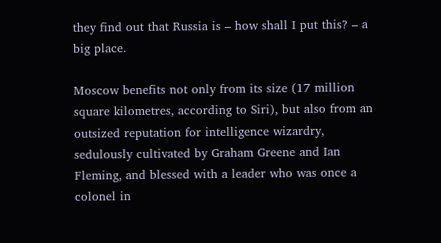they find out that Russia is – how shall I put this? – a big place.

Moscow benefits not only from its size (17 million square kilometres, according to Siri), but also from an outsized reputation for intelligence wizardry, sedulously cultivated by Graham Greene and Ian Fleming, and blessed with a leader who was once a colonel in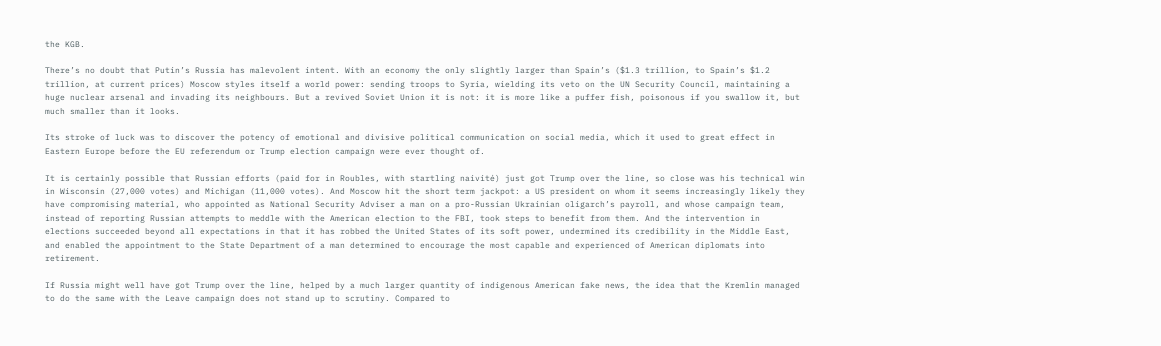the KGB.

There’s no doubt that Putin’s Russia has malevolent intent. With an economy the only slightly larger than Spain’s ($1.3 trillion, to Spain’s $1.2 trillion, at current prices) Moscow styles itself a world power: sending troops to Syria, wielding its veto on the UN Security Council, maintaining a huge nuclear arsenal and invading its neighbours. But a revived Soviet Union it is not: it is more like a puffer fish, poisonous if you swallow it, but much smaller than it looks.

Its stroke of luck was to discover the potency of emotional and divisive political communication on social media, which it used to great effect in Eastern Europe before the EU referendum or Trump election campaign were ever thought of.

It is certainly possible that Russian efforts (paid for in Roubles, with startling naivité) just got Trump over the line, so close was his technical win in Wisconsin (27,000 votes) and Michigan (11,000 votes). And Moscow hit the short term jackpot: a US president on whom it seems increasingly likely they have compromising material, who appointed as National Security Adviser a man on a pro-Russian Ukrainian oligarch’s payroll, and whose campaign team, instead of reporting Russian attempts to meddle with the American election to the FBI, took steps to benefit from them. And the intervention in elections succeeded beyond all expectations in that it has robbed the United States of its soft power, undermined its credibility in the Middle East, and enabled the appointment to the State Department of a man determined to encourage the most capable and experienced of American diplomats into retirement.

If Russia might well have got Trump over the line, helped by a much larger quantity of indigenous American fake news, the idea that the Kremlin managed to do the same with the Leave campaign does not stand up to scrutiny. Compared to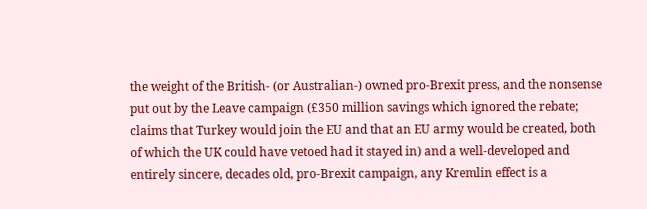the weight of the British- (or Australian-) owned pro-Brexit press, and the nonsense put out by the Leave campaign (£350 million savings which ignored the rebate; claims that Turkey would join the EU and that an EU army would be created, both of which the UK could have vetoed had it stayed in) and a well-developed and entirely sincere, decades old, pro-Brexit campaign, any Kremlin effect is a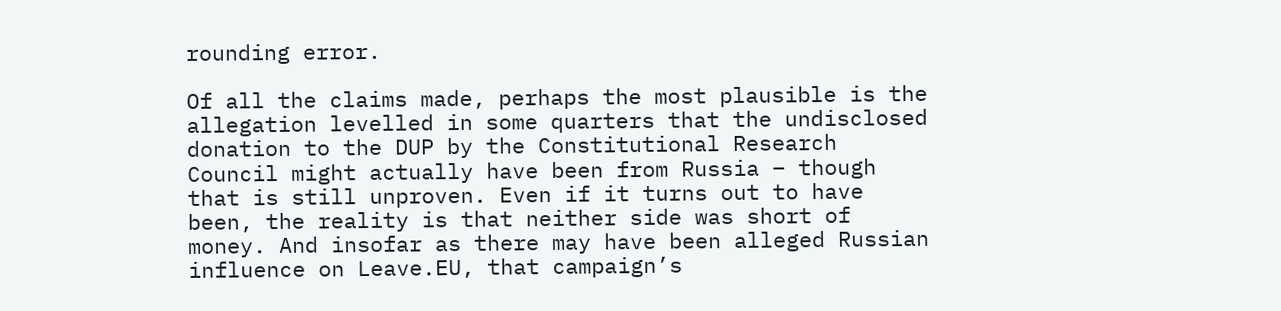rounding error.

Of all the claims made, perhaps the most plausible is the allegation levelled in some quarters that the undisclosed donation to the DUP by the Constitutional Research Council might actually have been from Russia – though that is still unproven. Even if it turns out to have been, the reality is that neither side was short of money. And insofar as there may have been alleged Russian influence on Leave.EU, that campaign’s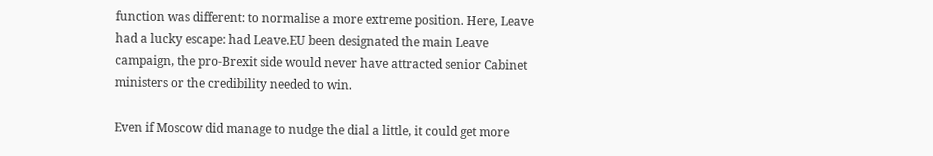function was different: to normalise a more extreme position. Here, Leave had a lucky escape: had Leave.EU been designated the main Leave campaign, the pro-Brexit side would never have attracted senior Cabinet ministers or the credibility needed to win.

Even if Moscow did manage to nudge the dial a little, it could get more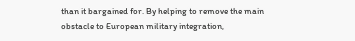than it bargained for. By helping to remove the main obstacle to European military integration,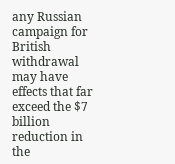any Russian campaign for British withdrawal may have effects that far exceed the $7 billion reduction in the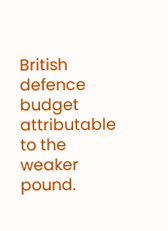British defence budget attributable to the weaker pound.